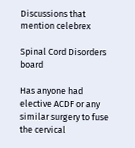Discussions that mention celebrex

Spinal Cord Disorders board

Has anyone had elective ACDF or any similar surgery to fuse the cervical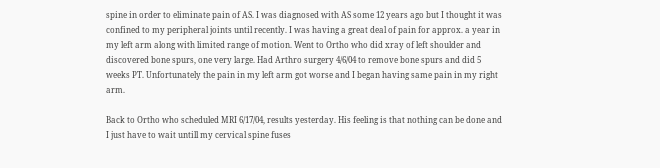spine in order to eliminate pain of AS. I was diagnosed with AS some 12 years ago but I thought it was confined to my peripheral joints until recently. I was having a great deal of pain for approx. a year in my left arm along with limited range of motion. Went to Ortho who did xray of left shoulder and discovered bone spurs, one very large. Had Arthro surgery 4/6/04 to remove bone spurs and did 5 weeks PT. Unfortunately the pain in my left arm got worse and I began having same pain in my right arm.

Back to Ortho who scheduled MRI 6/17/04, results yesterday. His feeling is that nothing can be done and I just have to wait untill my cervical spine fuses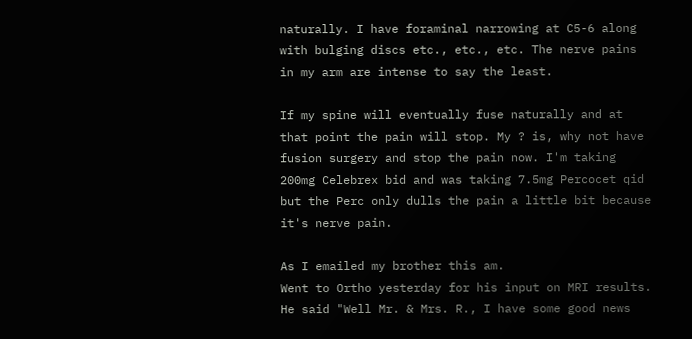naturally. I have foraminal narrowing at C5-6 along with bulging discs etc., etc., etc. The nerve pains in my arm are intense to say the least.

If my spine will eventually fuse naturally and at that point the pain will stop. My ? is, why not have fusion surgery and stop the pain now. I'm taking 200mg Celebrex bid and was taking 7.5mg Percocet qid but the Perc only dulls the pain a little bit because it's nerve pain.

As I emailed my brother this am.
Went to Ortho yesterday for his input on MRI results. He said "Well Mr. & Mrs. R., I have some good news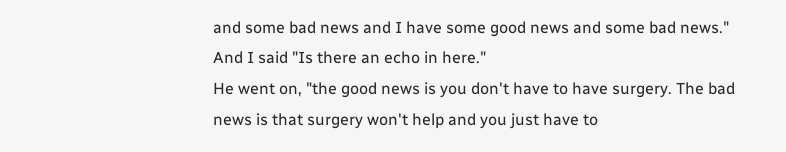and some bad news and I have some good news and some bad news."
And I said "Is there an echo in here."
He went on, "the good news is you don't have to have surgery. The bad news is that surgery won't help and you just have to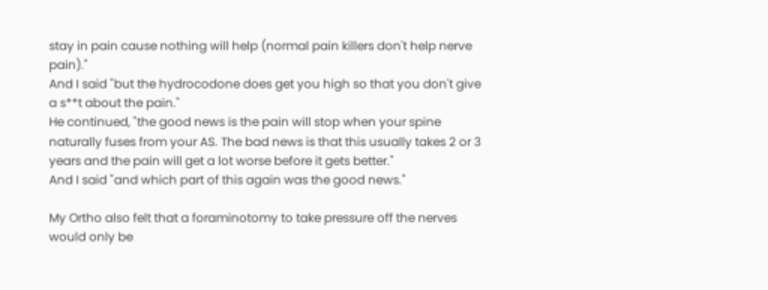stay in pain cause nothing will help (normal pain killers don't help nerve pain)."
And I said "but the hydrocodone does get you high so that you don't give a s**t about the pain."
He continued, "the good news is the pain will stop when your spine naturally fuses from your AS. The bad news is that this usually takes 2 or 3 years and the pain will get a lot worse before it gets better."
And I said "and which part of this again was the good news."

My Ortho also felt that a foraminotomy to take pressure off the nerves would only be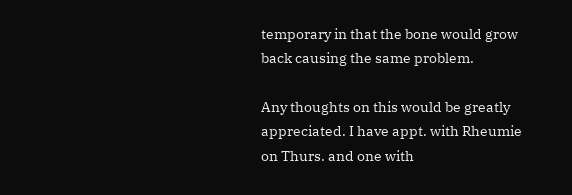temporary in that the bone would grow back causing the same problem.

Any thoughts on this would be greatly appreciated. I have appt. with Rheumie on Thurs. and one with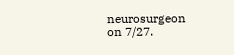neurosurgeon on 7/27.